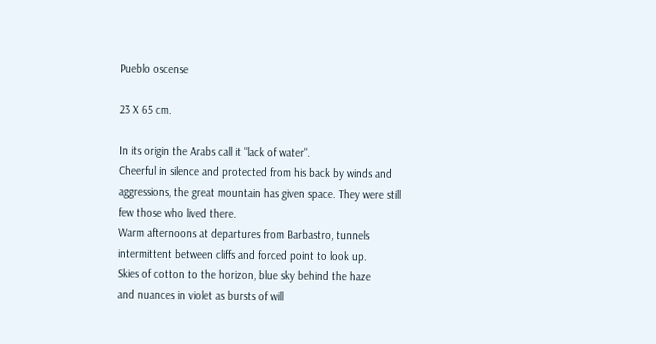Pueblo oscense

23 X 65 cm.

In its origin the Arabs call it "lack of water".
Cheerful in silence and protected from his back by winds and
aggressions, the great mountain has given space. They were still
few those who lived there.
Warm afternoons at departures from Barbastro, tunnels
intermittent between cliffs and forced point to look up.
Skies of cotton to the horizon, blue sky behind the haze
and nuances in violet as bursts of will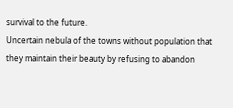survival to the future.
Uncertain nebula of the towns without population that
they maintain their beauty by refusing to abandon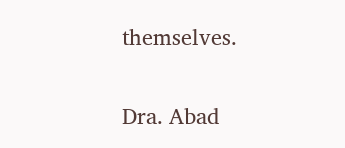themselves.

Dra. Abad